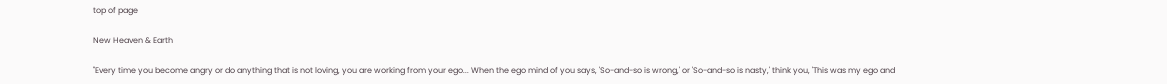top of page

New Heaven & Earth

"Every time you become angry or do anything that is not loving, you are working from your ego... When the ego mind of you says, 'So-and-so is wrong,' or 'So-and-so is nasty,' think you, 'This was my ego and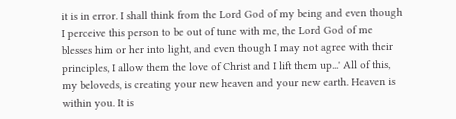it is in error. I shall think from the Lord God of my being and even though I perceive this person to be out of tune with me, the Lord God of me blesses him or her into light, and even though I may not agree with their principles, I allow them the love of Christ and I lift them up...' All of this, my beloveds, is creating your new heaven and your new earth. Heaven is within you. It is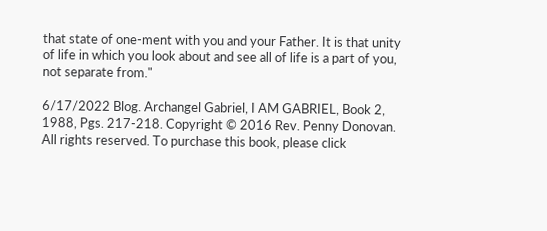that state of one-ment with you and your Father. It is that unity of life in which you look about and see all of life is a part of you, not separate from."

6/17/2022 Blog. Archangel Gabriel, I AM GABRIEL, Book 2, 1988, Pgs. 217-218. Copyright © 2016 Rev. Penny Donovan. All rights reserved. To purchase this book, please click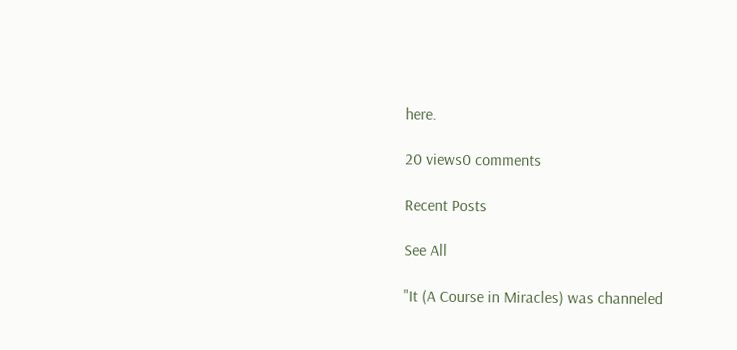here.

20 views0 comments

Recent Posts

See All

"It (A Course in Miracles) was channeled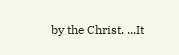by the Christ. ...It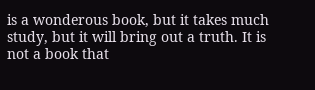is a wonderous book, but it takes much study, but it will bring out a truth. It is not a book that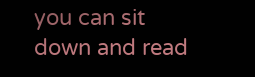you can sit down and read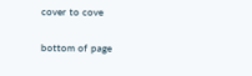cover to cove


bottom of page